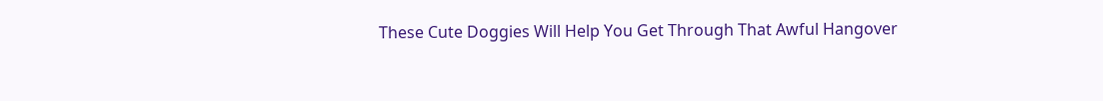These Cute Doggies Will Help You Get Through That Awful Hangover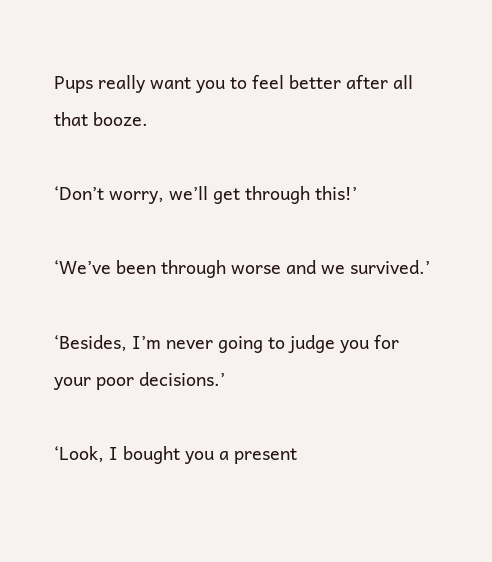Pups really want you to feel better after all that booze.

‘Don’t worry, we’ll get through this!’

‘We’ve been through worse and we survived.’

‘Besides, I’m never going to judge you for your poor decisions.’

‘Look, I bought you a present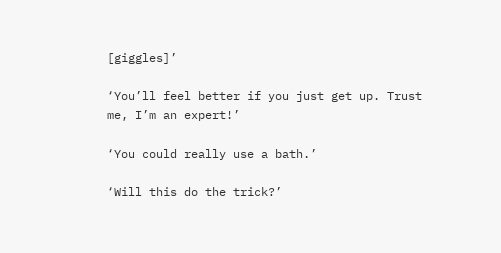[giggles]’

‘You’ll feel better if you just get up. Trust me, I’m an expert!’

‘You could really use a bath.’

‘Will this do the trick?’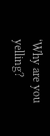‘Why are you yelling?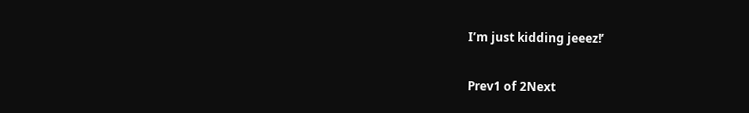I’m just kidding jeeez!’

Prev1 of 2Next